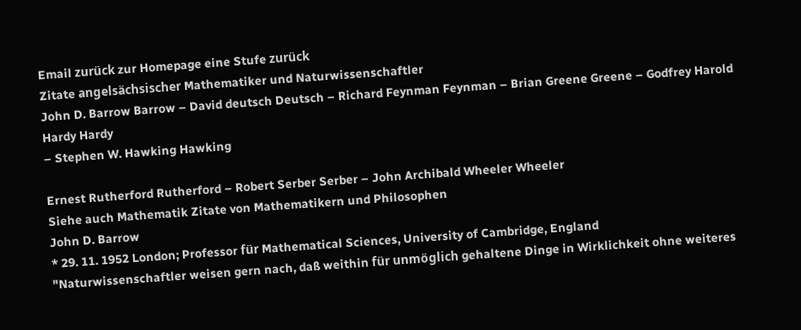Email zurück zur Homepage eine Stufe zurück
Zitate angelsächsischer Mathematiker und Naturwissenschaftler
John D. Barrow Barrow – David deutsch Deutsch – Richard Feynman Feynman – Brian Greene Greene – Godfrey Harold Hardy Hardy
– Stephen W. Hawking Hawking

Ernest Rutherford Rutherford – Robert Serber Serber – John Archibald Wheeler Wheeler
Siehe auch Mathematik Zitate von Mathematikern und Philosophen
John D. Barrow
* 29. 11. 1952 London; Professor für Mathematical Sciences, University of Cambridge, England
"Naturwissenschaftler weisen gern nach, daß weithin für unmöglich gehaltene Dinge in Wirklichkeit ohne weiteres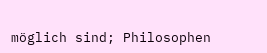möglich sind; Philosophen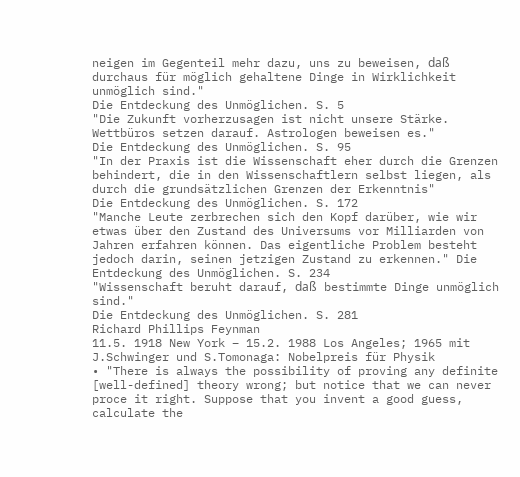neigen im Gegenteil mehr dazu, uns zu beweisen, daß durchaus für möglich gehaltene Dinge in Wirklichkeit unmöglich sind."
Die Entdeckung des Unmöglichen. S. 5
"Die Zukunft vorherzusagen ist nicht unsere Stärke. Wettbüros setzen darauf. Astrologen beweisen es."
Die Entdeckung des Unmöglichen. S. 95
"In der Praxis ist die Wissenschaft eher durch die Grenzen behindert, die in den Wissenschaftlern selbst liegen, als durch die grundsätzlichen Grenzen der Erkenntnis"
Die Entdeckung des Unmöglichen. S. 172
"Manche Leute zerbrechen sich den Kopf darüber, wie wir etwas über den Zustand des Universums vor Milliarden von Jahren erfahren können. Das eigentliche Problem besteht jedoch darin, seinen jetzigen Zustand zu erkennen." Die Entdeckung des Unmöglichen. S. 234
"Wissenschaft beruht darauf, daß bestimmte Dinge unmöglich sind."
Die Entdeckung des Unmöglichen. S. 281
Richard Phillips Feynman
11.5. 1918 New York – 15.2. 1988 Los Angeles; 1965 mit J.Schwinger und S.Tomonaga: Nobelpreis für Physik
• "There is always the possibility of proving any definite [well-defined] theory wrong; but notice that we can never proce it right. Suppose that you invent a good guess, calculate the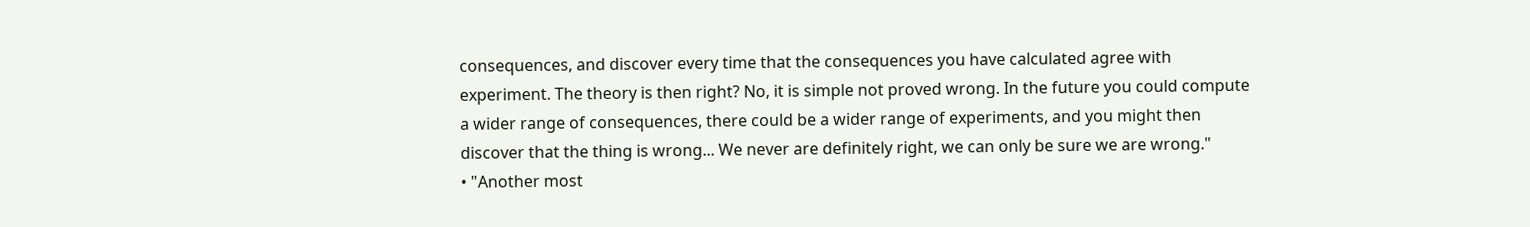consequences, and discover every time that the consequences you have calculated agree with experiment. The theory is then right? No, it is simple not proved wrong. In the future you could compute a wider range of consequences, there could be a wider range of experiments, and you might then discover that the thing is wrong... We never are definitely right, we can only be sure we are wrong."
• "Another most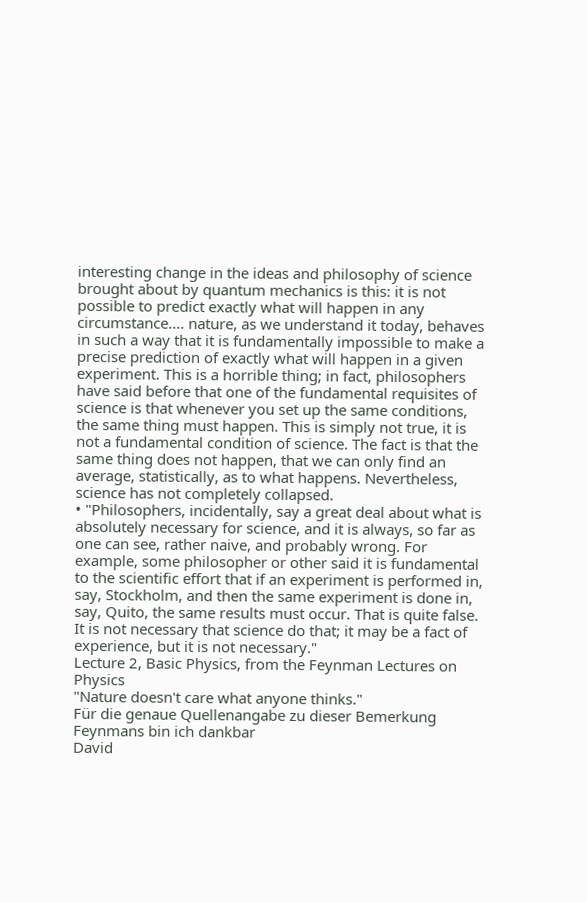interesting change in the ideas and philosophy of science brought about by quantum mechanics is this: it is not possible to predict exactly what will happen in any circumstance.... nature, as we understand it today, behaves in such a way that it is fundamentally impossible to make a precise prediction of exactly what will happen in a given experiment. This is a horrible thing; in fact, philosophers have said before that one of the fundamental requisites of science is that whenever you set up the same conditions, the same thing must happen. This is simply not true, it is not a fundamental condition of science. The fact is that the same thing does not happen, that we can only find an average, statistically, as to what happens. Nevertheless, science has not completely collapsed.
• "Philosophers, incidentally, say a great deal about what is absolutely necessary for science, and it is always, so far as one can see, rather naive, and probably wrong. For example, some philosopher or other said it is fundamental to the scientific effort that if an experiment is performed in, say, Stockholm, and then the same experiment is done in, say, Quito, the same results must occur. That is quite false. It is not necessary that science do that; it may be a fact of experience, but it is not necessary."
Lecture 2, Basic Physics, from the Feynman Lectures on Physics
"Nature doesn't care what anyone thinks."
Für die genaue Quellenangabe zu dieser Bemerkung Feynmans bin ich dankbar
David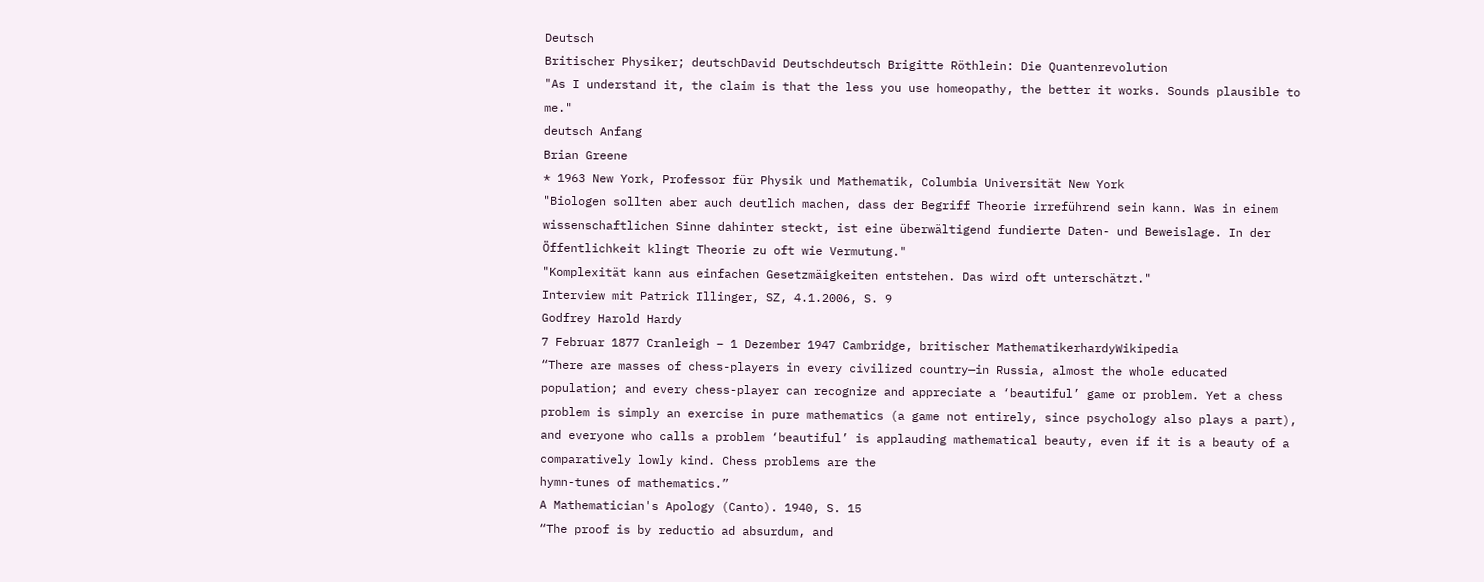Deutsch
Britischer Physiker; deutschDavid Deutschdeutsch Brigitte Röthlein: Die Quantenrevolution
"As I understand it, the claim is that the less you use homeopathy, the better it works. Sounds plausible to me."
deutsch Anfang
Brian Greene
* 1963 New York, Professor für Physik und Mathematik, Columbia Universität New York
"Biologen sollten aber auch deutlich machen, dass der Begriff Theorie irreführend sein kann. Was in einem wissenschaftlichen Sinne dahinter steckt, ist eine überwältigend fundierte Daten- und Beweislage. In der Öffentlichkeit klingt Theorie zu oft wie Vermutung."
"Komplexität kann aus einfachen Gesetzmäigkeiten entstehen. Das wird oft unterschätzt."
Interview mit Patrick Illinger, SZ, 4.1.2006, S. 9
Godfrey Harold Hardy
7 Februar 1877 Cranleigh – 1 Dezember 1947 Cambridge, britischer MathematikerhardyWikipedia
“There are masses of chess-players in every civilized country—in Russia, almost the whole educated population; and every chess-player can recognize and appreciate a ‘beautiful’ game or problem. Yet a chess problem is simply an exercise in pure mathematics (a game not entirely, since psychology also plays a part), and everyone who calls a problem ‘beautiful’ is applauding mathematical beauty, even if it is a beauty of a comparatively lowly kind. Chess problems are the
hymn-tunes of mathematics.”
A Mathematician's Apology (Canto). 1940, S. 15
“The proof is by reductio ad absurdum, and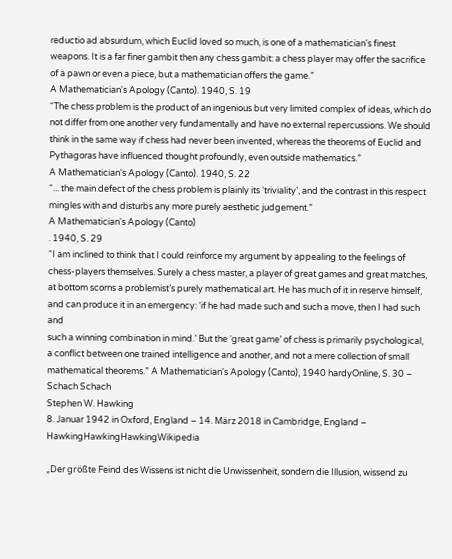reductio ad absurdum, which Euclid loved so much, is one of a mathematician's finest weapons. It is a far finer gambit then any chess gambit: a chess player may offer the sacrifice of a pawn or even a piece, but a mathematician offers the game.”
A Mathematician's Apology (Canto). 1940, S. 19
“The chess problem is the product of an ingenious but very limited complex of ideas, which do not differ from one another very fundamentally and have no external repercussions. We should think in the same way if chess had never been invented, whereas the theorems of Euclid and Pythagoras have influenced thought profoundly, even outside mathematics.”
A Mathematician's Apology (Canto). 1940, S. 22
“... the main defect of the chess problem is plainly its ‘triviality’, and the contrast in this respect mingles with and disturbs any more purely aesthetic judgement.”
A Mathematician's Apology (Canto)
. 1940, S. 29
“I am inclined to think that I could reinforce my argument by appealing to the feelings of chess-players themselves. Surely a chess master, a player of great games and great matches, at bottom scorns a problemist’s purely mathematical art. He has much of it in reserve himself, and can produce it in an emergency: ‘if he had made such and such a move, then I had such and
such a winning combination in mind.’ But the ‘great game’ of chess is primarily psychological, a conflict between one trained intelligence and another, and not a mere collection of small mathematical theorems.” A Mathematician's Apology (Canto), 1940 hardyOnline, S. 30 – Schach Schach
Stephen W. Hawking
8. Januar 1942 in Oxford, England – 14. März 2018 in Cambridge, England – HawkingHawkingHawkingWikipedia

„Der größte Feind des Wissens ist nicht die Unwissenheit, sondern die Illusion, wissend zu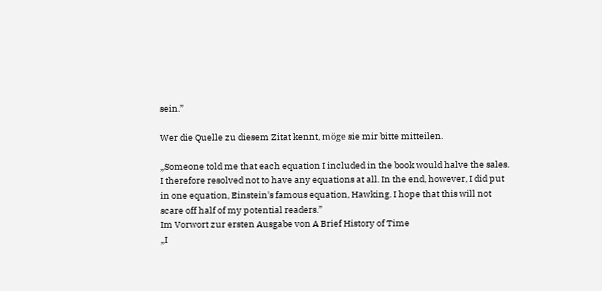sein.”

Wer die Quelle zu diesem Zitat kennt, möge sie mir bitte mitteilen.

„Someone told me that each equation I included in the book would halve the sales. I therefore resolved not to have any equations at all. In the end, however, I did put in one equation, Einstein's famous equation, Hawking. I hope that this will not scare off half of my potential readers.”
Im Vorwort zur ersten Ausgabe von A Brief History of Time
„I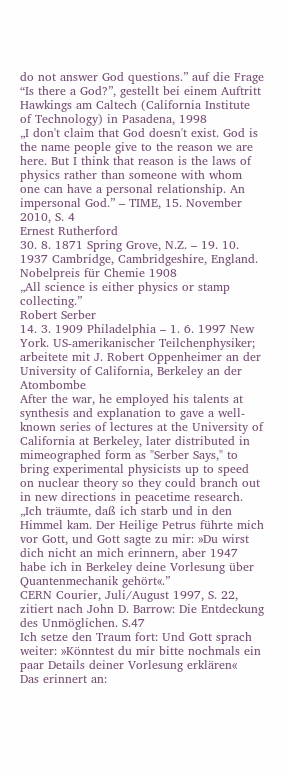do not answer God questions.” auf die Frage “Is there a God?”, gestellt bei einem Auftritt Hawkings am Caltech (California Institute of Technology) in Pasadena, 1998
„I don't claim that God doesn't exist. God is the name people give to the reason we are here. But I think that reason is the laws of physics rather than someone with whom one can have a personal relationship. An impersonal God.” – TIME, 15. November 2010, S. 4
Ernest Rutherford
30. 8. 1871 Spring Grove, N.Z. – 19. 10. 1937 Cambridge, Cambridgeshire, England. Nobelpreis für Chemie 1908
„All science is either physics or stamp collecting.”
Robert Serber
14. 3. 1909 Philadelphia – 1. 6. 1997 New York. US-amerikanischer Teilchenphysiker; arbeitete mit J. Robert Oppenheimer an der University of California, Berkeley an der Atombombe
After the war, he employed his talents at synthesis and explanation to gave a well-known series of lectures at the University of California at Berkeley, later distributed in mimeographed form as "Serber Says," to bring experimental physicists up to speed on nuclear theory so they could branch out in new directions in peacetime research.
„Ich träumte, daß ich starb und in den Himmel kam. Der Heilige Petrus führte mich vor Gott, und Gott sagte zu mir: »Du wirst dich nicht an mich erinnern, aber 1947 habe ich in Berkeley deine Vorlesung über Quantenmechanik gehört«.”
CERN Courier, Juli/August 1997, S. 22, zitiert nach John D. Barrow: Die Entdeckung des Unmöglichen. S.47
Ich setze den Traum fort: Und Gott sprach weiter: »Könntest du mir bitte nochmals ein paar Details deiner Vorlesung erklären«
Das erinnert an: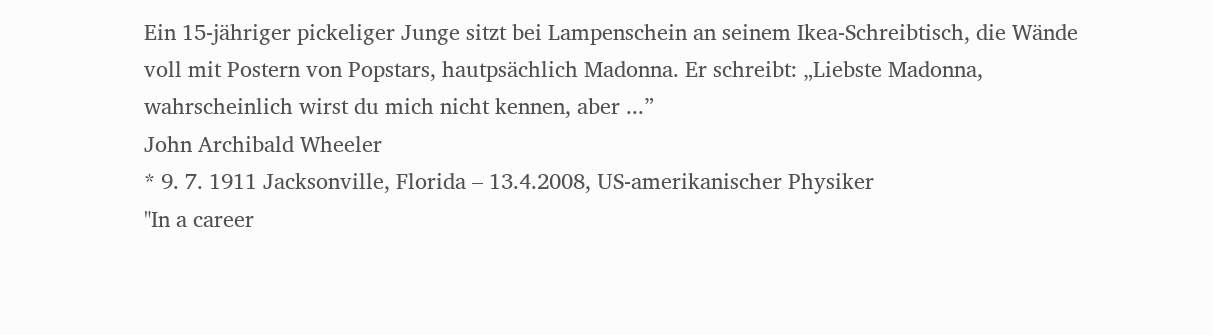Ein 15-jähriger pickeliger Junge sitzt bei Lampenschein an seinem Ikea-Schreibtisch, die Wände voll mit Postern von Popstars, hautpsächlich Madonna. Er schreibt: „Liebste Madonna, wahrscheinlich wirst du mich nicht kennen, aber ...”
John Archibald Wheeler
* 9. 7. 1911 Jacksonville, Florida – 13.4.2008, US-amerikanischer Physiker
"In a career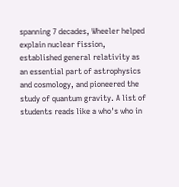spanning 7 decades, Wheeler helped explain nuclear fission, established general relativity as an essential part of astrophysics and cosmology, and pioneered the study of quantum gravity. A list of students reads like a who's who in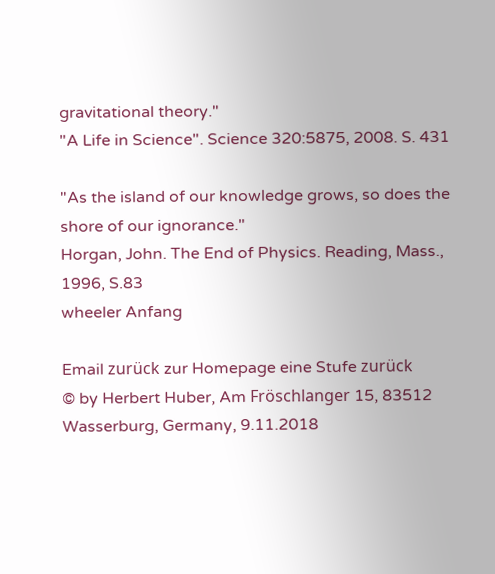gravitational theory."
"A Life in Science". Science 320:5875, 2008. S. 431

"As the island of our knowledge grows, so does the shore of our ignorance."
Horgan, John. The End of Physics. Reading, Mass., 1996, S.83
wheeler Anfang

Email zurück zur Homepage eine Stufe zurück
© by Herbert Huber, Am Fröschlanger 15, 83512 Wasserburg, Germany, 9.11.2018